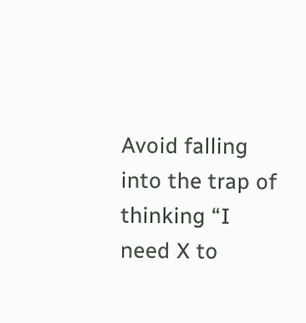Avoid falling into the trap of thinking “I need X to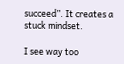succeed”. It creates a stuck mindset.

I see way too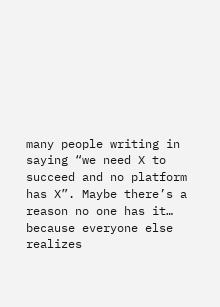many people writing in saying “we need X to succeed and no platform has X”. Maybe there’s a reason no one has it… because everyone else realizes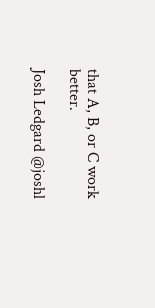that A, B, or C work better.

Josh Ledgard @joshl